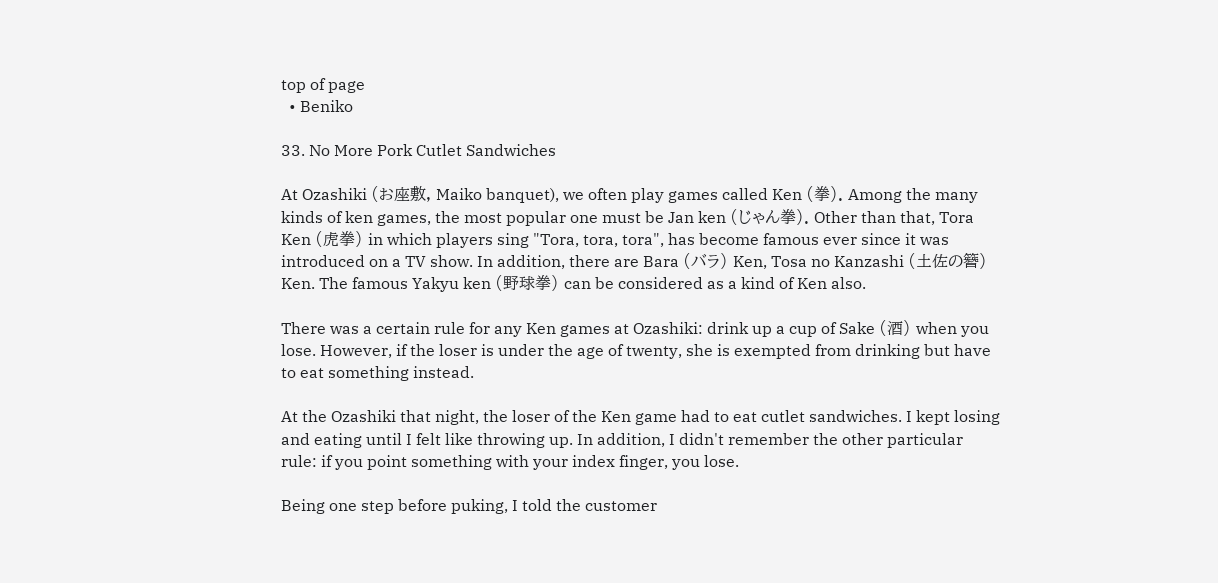top of page
  • Beniko

33. No More Pork Cutlet Sandwiches

At Ozashiki (お座敷, Maiko banquet), we often play games called Ken (拳). Among the many kinds of ken games, the most popular one must be Jan ken (じゃん拳). Other than that, Tora Ken (虎拳) in which players sing "Tora, tora, tora", has become famous ever since it was introduced on a TV show. In addition, there are Bara (バラ) Ken, Tosa no Kanzashi (土佐の簪) Ken. The famous Yakyu ken (野球拳) can be considered as a kind of Ken also.

There was a certain rule for any Ken games at Ozashiki: drink up a cup of Sake (酒) when you lose. However, if the loser is under the age of twenty, she is exempted from drinking but have to eat something instead.

At the Ozashiki that night, the loser of the Ken game had to eat cutlet sandwiches. I kept losing and eating until I felt like throwing up. In addition, I didn't remember the other particular rule: if you point something with your index finger, you lose.

Being one step before puking, I told the customer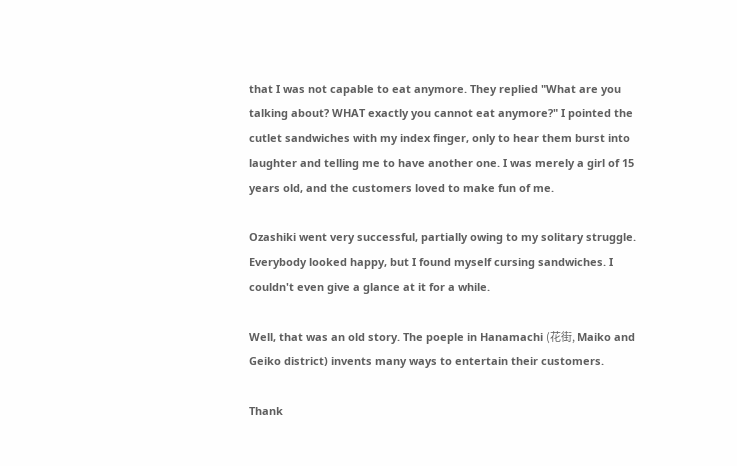that I was not capable to eat anymore. They replied "What are you talking about? WHAT exactly you cannot eat anymore?" I pointed the cutlet sandwiches with my index finger, only to hear them burst into laughter and telling me to have another one. I was merely a girl of 15 years old, and the customers loved to make fun of me.

Ozashiki went very successful, partially owing to my solitary struggle. Everybody looked happy, but I found myself cursing sandwiches. I couldn't even give a glance at it for a while.

Well, that was an old story. The poeple in Hanamachi (花街, Maiko and Geiko district) invents many ways to entertain their customers.

Thank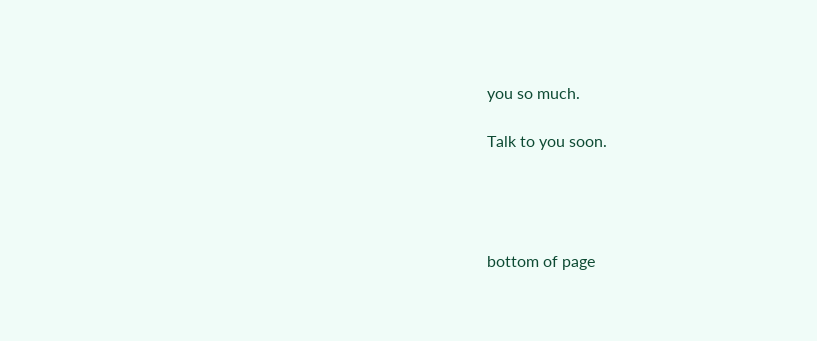you so much.

Talk to you soon.




bottom of page